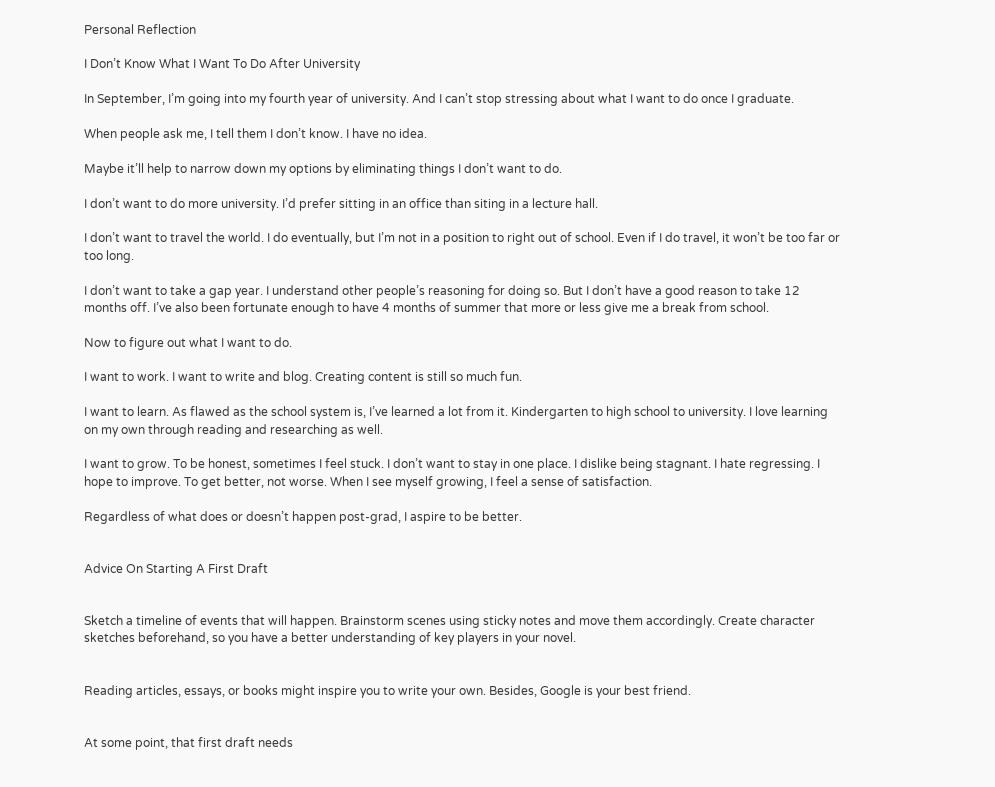Personal Reflection

I Don’t Know What I Want To Do After University

In September, I’m going into my fourth year of university. And I can’t stop stressing about what I want to do once I graduate.

When people ask me, I tell them I don’t know. I have no idea.

Maybe it’ll help to narrow down my options by eliminating things I don’t want to do.

I don’t want to do more university. I’d prefer sitting in an office than siting in a lecture hall.

I don’t want to travel the world. I do eventually, but I’m not in a position to right out of school. Even if I do travel, it won’t be too far or too long.

I don’t want to take a gap year. I understand other people’s reasoning for doing so. But I don’t have a good reason to take 12 months off. I’ve also been fortunate enough to have 4 months of summer that more or less give me a break from school.

Now to figure out what I want to do.

I want to work. I want to write and blog. Creating content is still so much fun.

I want to learn. As flawed as the school system is, I’ve learned a lot from it. Kindergarten to high school to university. I love learning on my own through reading and researching as well.

I want to grow. To be honest, sometimes I feel stuck. I don’t want to stay in one place. I dislike being stagnant. I hate regressing. I hope to improve. To get better, not worse. When I see myself growing, I feel a sense of satisfaction.

Regardless of what does or doesn’t happen post-grad, I aspire to be better.


Advice On Starting A First Draft


Sketch a timeline of events that will happen. Brainstorm scenes using sticky notes and move them accordingly. Create character sketches beforehand, so you have a better understanding of key players in your novel.


Reading articles, essays, or books might inspire you to write your own. Besides, Google is your best friend.


At some point, that first draft needs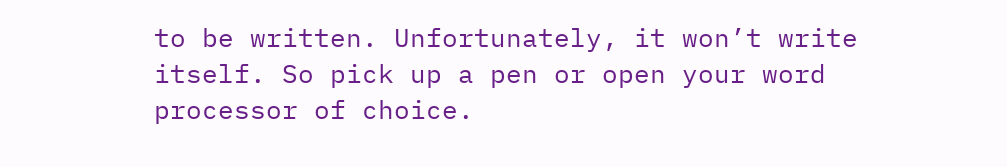to be written. Unfortunately, it won’t write itself. So pick up a pen or open your word processor of choice.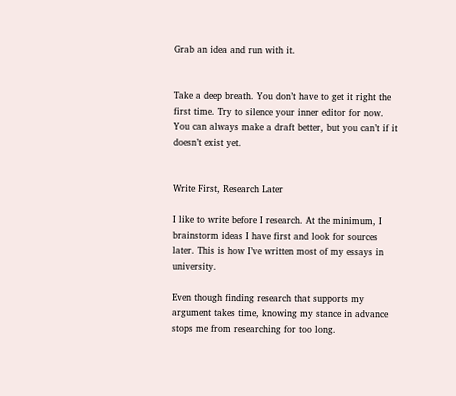Grab an idea and run with it.


Take a deep breath. You don’t have to get it right the first time. Try to silence your inner editor for now. You can always make a draft better, but you can’t if it doesn’t exist yet.


Write First, Research Later

I like to write before I research. At the minimum, I brainstorm ideas I have first and look for sources later. This is how I’ve written most of my essays in university.

Even though finding research that supports my argument takes time, knowing my stance in advance stops me from researching for too long.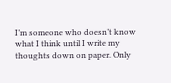I’m someone who doesn’t know what I think until I write my thoughts down on paper. Only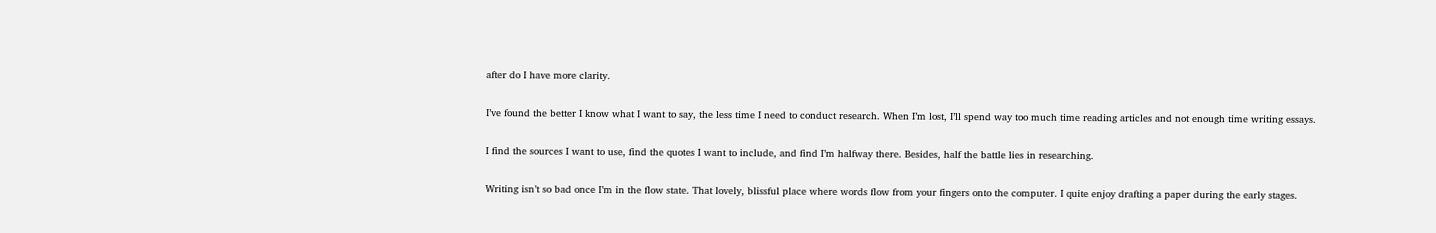after do I have more clarity.

I’ve found the better I know what I want to say, the less time I need to conduct research. When I’m lost, I’ll spend way too much time reading articles and not enough time writing essays.

I find the sources I want to use, find the quotes I want to include, and find I’m halfway there. Besides, half the battle lies in researching.

Writing isn’t so bad once I’m in the flow state. That lovely, blissful place where words flow from your fingers onto the computer. I quite enjoy drafting a paper during the early stages.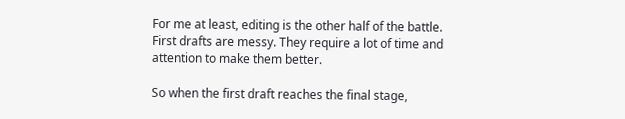For me at least, editing is the other half of the battle. First drafts are messy. They require a lot of time and attention to make them better.

So when the first draft reaches the final stage,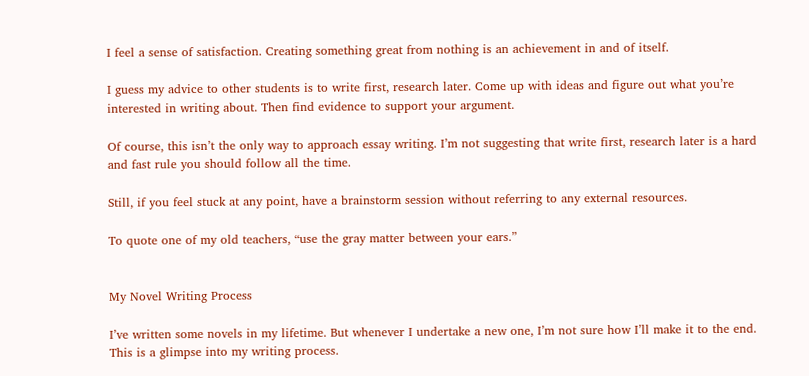I feel a sense of satisfaction. Creating something great from nothing is an achievement in and of itself.

I guess my advice to other students is to write first, research later. Come up with ideas and figure out what you’re interested in writing about. Then find evidence to support your argument.

Of course, this isn’t the only way to approach essay writing. I’m not suggesting that write first, research later is a hard and fast rule you should follow all the time.

Still, if you feel stuck at any point, have a brainstorm session without referring to any external resources.

To quote one of my old teachers, “use the gray matter between your ears.”


My Novel Writing Process

I’ve written some novels in my lifetime. But whenever I undertake a new one, I’m not sure how I’ll make it to the end. This is a glimpse into my writing process.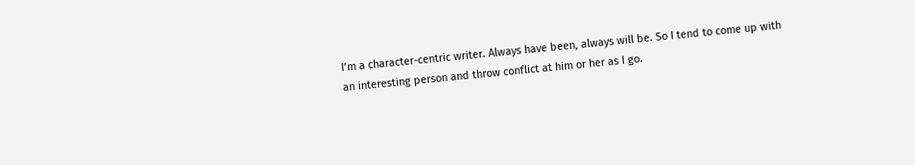I’m a character-centric writer. Always have been, always will be. So I tend to come up with an interesting person and throw conflict at him or her as I go.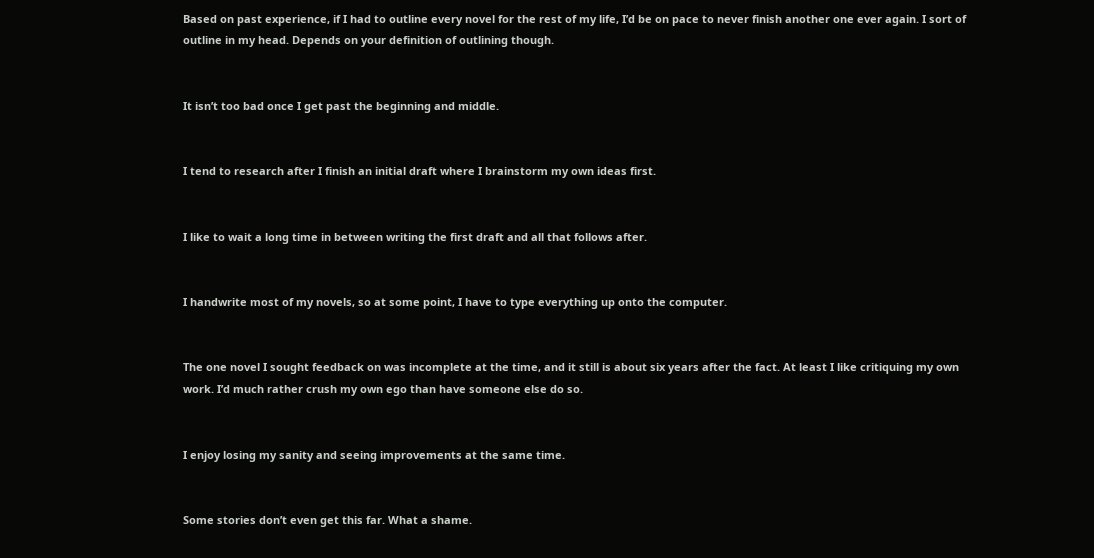Based on past experience, if I had to outline every novel for the rest of my life, I’d be on pace to never finish another one ever again. I sort of outline in my head. Depends on your definition of outlining though.


It isn’t too bad once I get past the beginning and middle.


I tend to research after I finish an initial draft where I brainstorm my own ideas first.


I like to wait a long time in between writing the first draft and all that follows after.


I handwrite most of my novels, so at some point, I have to type everything up onto the computer.


The one novel I sought feedback on was incomplete at the time, and it still is about six years after the fact. At least I like critiquing my own work. I’d much rather crush my own ego than have someone else do so.


I enjoy losing my sanity and seeing improvements at the same time.


Some stories don’t even get this far. What a shame.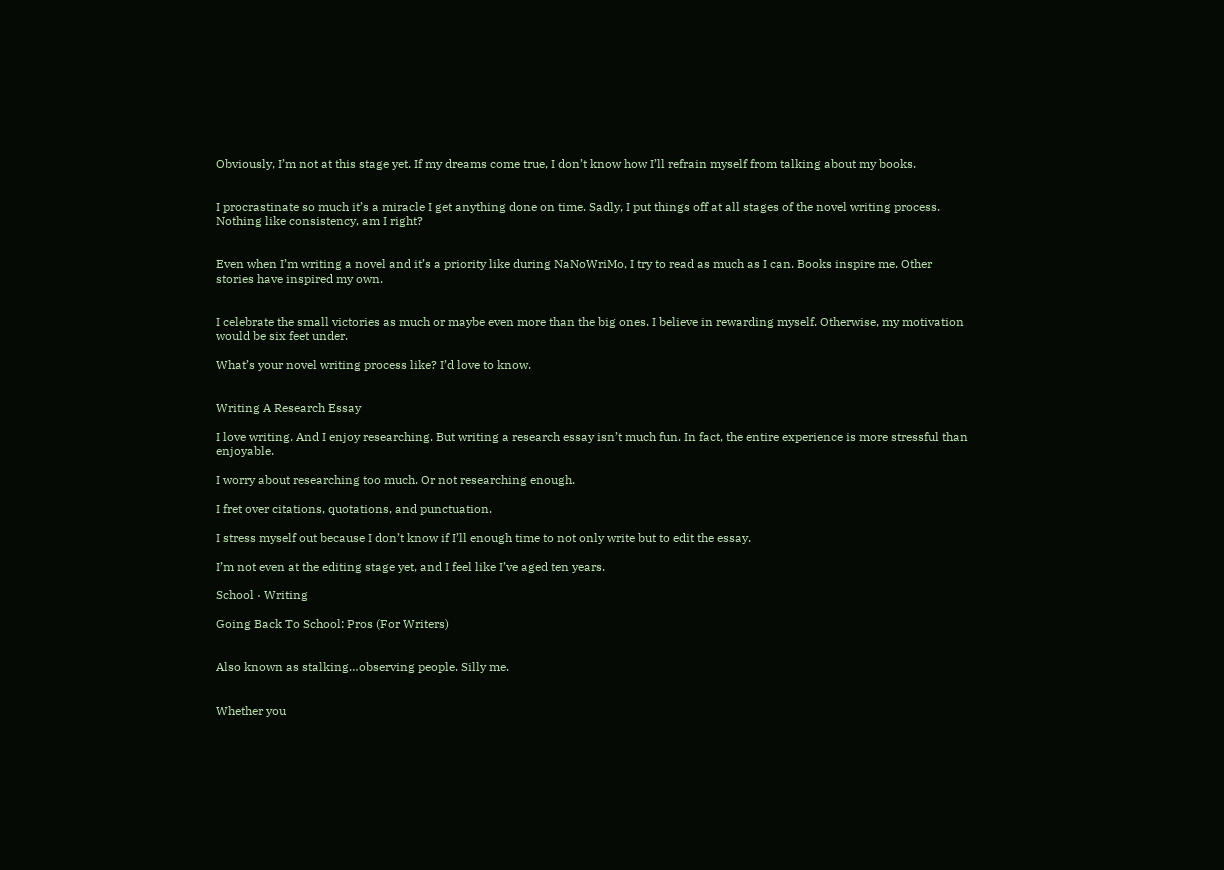Obviously, I’m not at this stage yet. If my dreams come true, I don’t know how I’ll refrain myself from talking about my books.


I procrastinate so much it’s a miracle I get anything done on time. Sadly, I put things off at all stages of the novel writing process. Nothing like consistency, am I right?


Even when I’m writing a novel and it’s a priority like during NaNoWriMo, I try to read as much as I can. Books inspire me. Other stories have inspired my own.


I celebrate the small victories as much or maybe even more than the big ones. I believe in rewarding myself. Otherwise, my motivation would be six feet under.

What’s your novel writing process like? I’d love to know.


Writing A Research Essay

I love writing. And I enjoy researching. But writing a research essay isn’t much fun. In fact, the entire experience is more stressful than enjoyable.

I worry about researching too much. Or not researching enough.

I fret over citations, quotations, and punctuation.

I stress myself out because I don’t know if I’ll enough time to not only write but to edit the essay.

I’m not even at the editing stage yet, and I feel like I’ve aged ten years.

School · Writing

Going Back To School: Pros (For Writers)


Also known as stalking…observing people. Silly me.


Whether you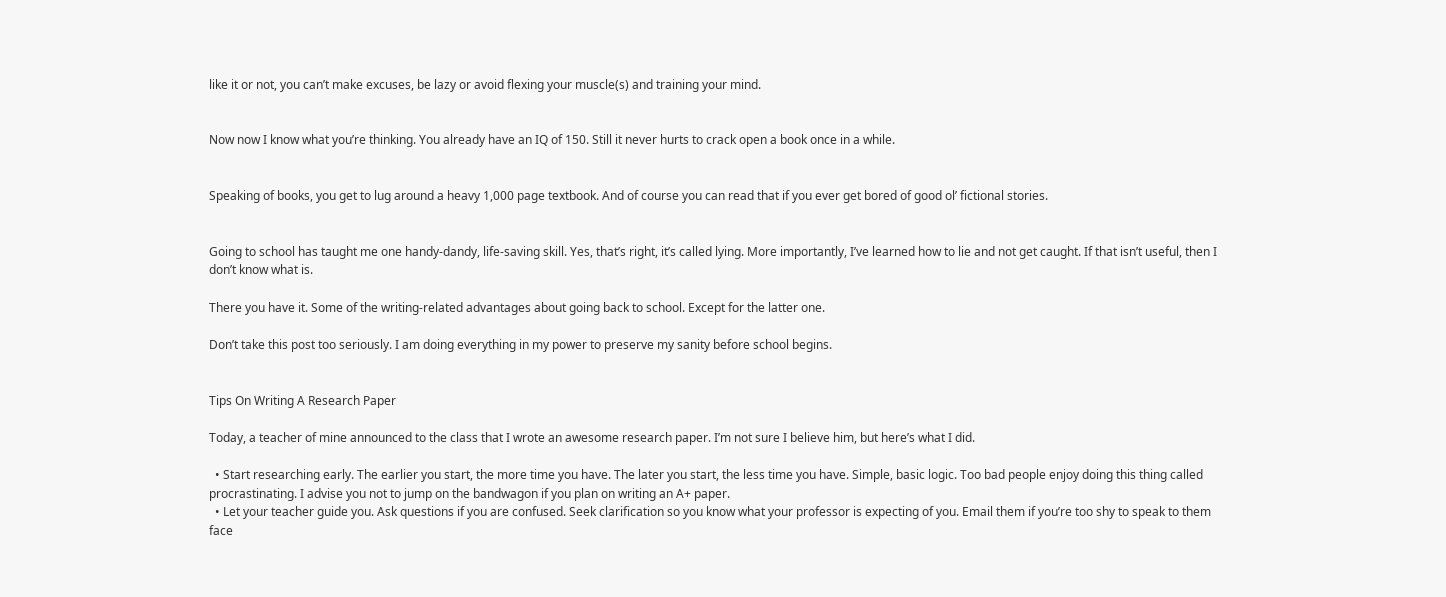like it or not, you can’t make excuses, be lazy or avoid flexing your muscle(s) and training your mind.


Now now I know what you’re thinking. You already have an IQ of 150. Still it never hurts to crack open a book once in a while.


Speaking of books, you get to lug around a heavy 1,000 page textbook. And of course you can read that if you ever get bored of good ol’ fictional stories.


Going to school has taught me one handy-dandy, life-saving skill. Yes, that’s right, it’s called lying. More importantly, I’ve learned how to lie and not get caught. If that isn’t useful, then I don’t know what is.

There you have it. Some of the writing-related advantages about going back to school. Except for the latter one.

Don’t take this post too seriously. I am doing everything in my power to preserve my sanity before school begins.


Tips On Writing A Research Paper

Today, a teacher of mine announced to the class that I wrote an awesome research paper. I’m not sure I believe him, but here’s what I did.

  • Start researching early. The earlier you start, the more time you have. The later you start, the less time you have. Simple, basic logic. Too bad people enjoy doing this thing called procrastinating. I advise you not to jump on the bandwagon if you plan on writing an A+ paper.
  • Let your teacher guide you. Ask questions if you are confused. Seek clarification so you know what your professor is expecting of you. Email them if you’re too shy to speak to them face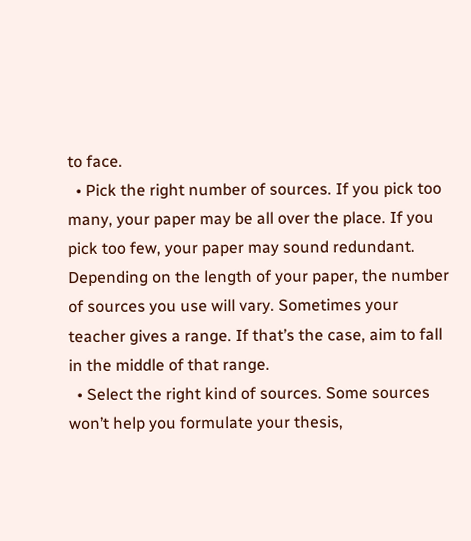to face.
  • Pick the right number of sources. If you pick too many, your paper may be all over the place. If you pick too few, your paper may sound redundant. Depending on the length of your paper, the number of sources you use will vary. Sometimes your teacher gives a range. If that’s the case, aim to fall in the middle of that range.
  • Select the right kind of sources. Some sources won’t help you formulate your thesis,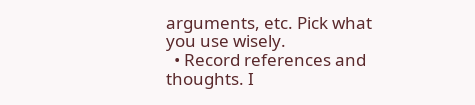arguments, etc. Pick what you use wisely.
  • Record references and thoughts. I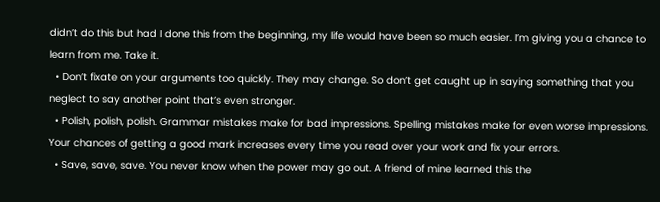didn’t do this but had I done this from the beginning, my life would have been so much easier. I’m giving you a chance to learn from me. Take it.
  • Don’t fixate on your arguments too quickly. They may change. So don’t get caught up in saying something that you neglect to say another point that’s even stronger.
  • Polish, polish, polish. Grammar mistakes make for bad impressions. Spelling mistakes make for even worse impressions. Your chances of getting a good mark increases every time you read over your work and fix your errors.
  • Save, save, save. You never know when the power may go out. A friend of mine learned this the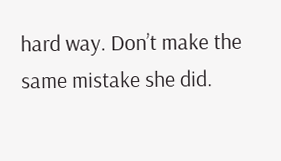hard way. Don’t make the same mistake she did.